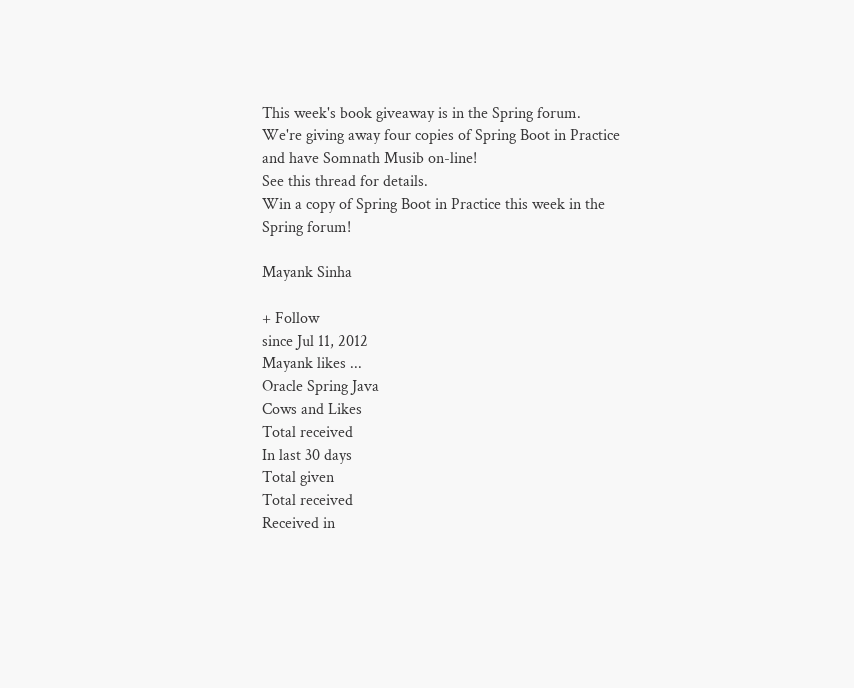This week's book giveaway is in the Spring forum.
We're giving away four copies of Spring Boot in Practice and have Somnath Musib on-line!
See this thread for details.
Win a copy of Spring Boot in Practice this week in the Spring forum!

Mayank Sinha

+ Follow
since Jul 11, 2012
Mayank likes ...
Oracle Spring Java
Cows and Likes
Total received
In last 30 days
Total given
Total received
Received in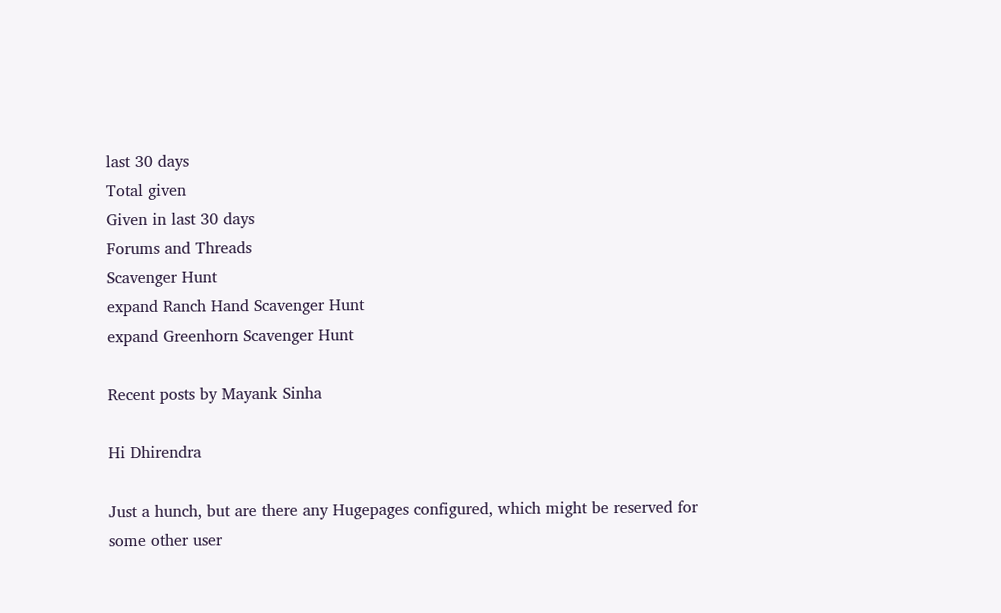last 30 days
Total given
Given in last 30 days
Forums and Threads
Scavenger Hunt
expand Ranch Hand Scavenger Hunt
expand Greenhorn Scavenger Hunt

Recent posts by Mayank Sinha

Hi Dhirendra

Just a hunch, but are there any Hugepages configured, which might be reserved for some other user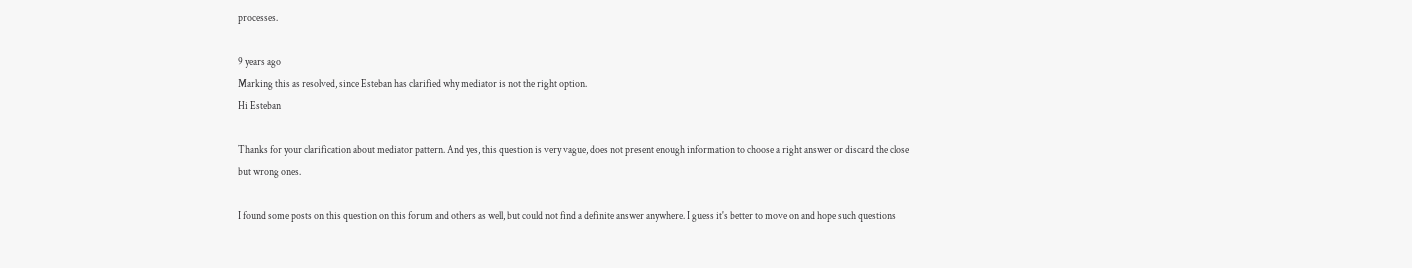processes.

9 years ago
Marking this as resolved, since Esteban has clarified why mediator is not the right option.
Hi Esteban

Thanks for your clarification about mediator pattern. And yes, this question is very vague, does not present enough information to choose a right answer or discard the close but wrong ones.

I found some posts on this question on this forum and others as well, but could not find a definite answer anywhere. I guess it's better to move on and hope such questions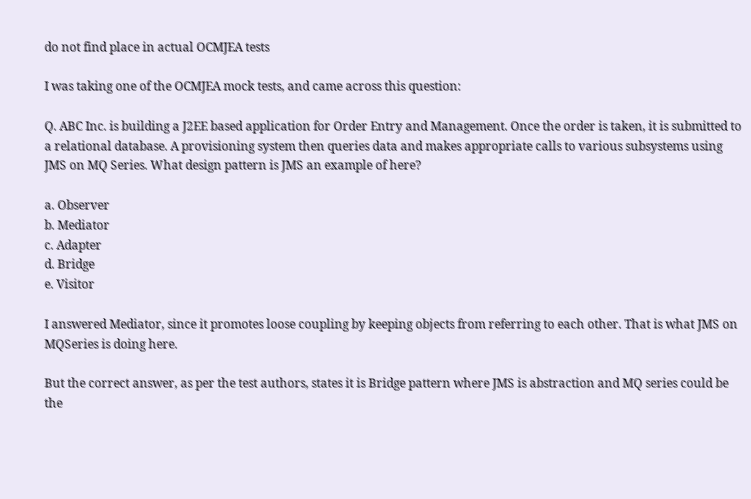do not find place in actual OCMJEA tests

I was taking one of the OCMJEA mock tests, and came across this question:

Q. ABC Inc. is building a J2EE based application for Order Entry and Management. Once the order is taken, it is submitted to a relational database. A provisioning system then queries data and makes appropriate calls to various subsystems using JMS on MQ Series. What design pattern is JMS an example of here?

a. Observer
b. Mediator
c. Adapter
d. Bridge
e. Visitor

I answered Mediator, since it promotes loose coupling by keeping objects from referring to each other. That is what JMS on MQSeries is doing here.

But the correct answer, as per the test authors, states it is Bridge pattern where JMS is abstraction and MQ series could be the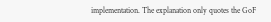implementation. The explanation only quotes the GoF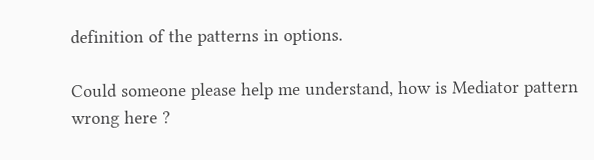definition of the patterns in options.

Could someone please help me understand, how is Mediator pattern wrong here ?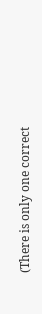(There is only one correct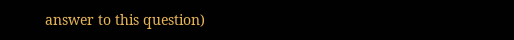answer to this question)